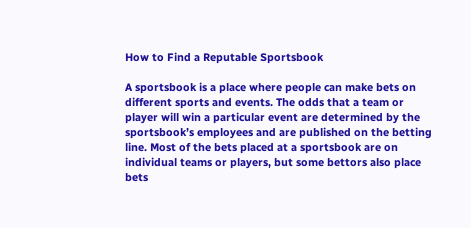How to Find a Reputable Sportsbook

A sportsbook is a place where people can make bets on different sports and events. The odds that a team or player will win a particular event are determined by the sportsbook’s employees and are published on the betting line. Most of the bets placed at a sportsbook are on individual teams or players, but some bettors also place bets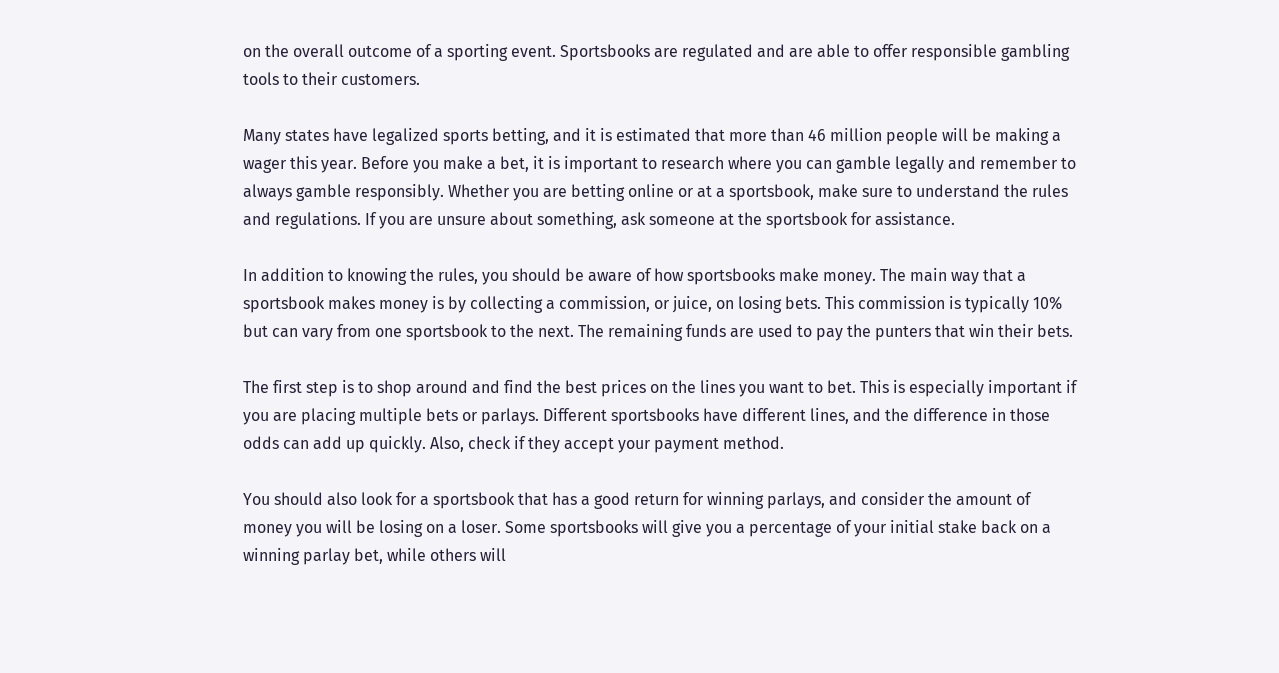on the overall outcome of a sporting event. Sportsbooks are regulated and are able to offer responsible gambling tools to their customers.

Many states have legalized sports betting, and it is estimated that more than 46 million people will be making a wager this year. Before you make a bet, it is important to research where you can gamble legally and remember to always gamble responsibly. Whether you are betting online or at a sportsbook, make sure to understand the rules and regulations. If you are unsure about something, ask someone at the sportsbook for assistance.

In addition to knowing the rules, you should be aware of how sportsbooks make money. The main way that a sportsbook makes money is by collecting a commission, or juice, on losing bets. This commission is typically 10% but can vary from one sportsbook to the next. The remaining funds are used to pay the punters that win their bets.

The first step is to shop around and find the best prices on the lines you want to bet. This is especially important if you are placing multiple bets or parlays. Different sportsbooks have different lines, and the difference in those odds can add up quickly. Also, check if they accept your payment method.

You should also look for a sportsbook that has a good return for winning parlays, and consider the amount of money you will be losing on a loser. Some sportsbooks will give you a percentage of your initial stake back on a winning parlay bet, while others will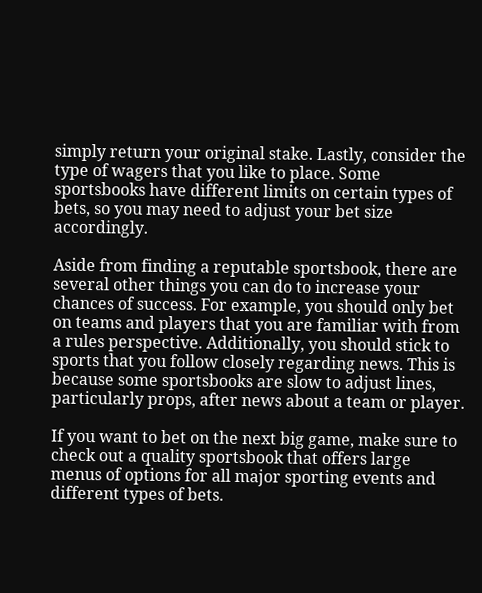simply return your original stake. Lastly, consider the type of wagers that you like to place. Some sportsbooks have different limits on certain types of bets, so you may need to adjust your bet size accordingly.

Aside from finding a reputable sportsbook, there are several other things you can do to increase your chances of success. For example, you should only bet on teams and players that you are familiar with from a rules perspective. Additionally, you should stick to sports that you follow closely regarding news. This is because some sportsbooks are slow to adjust lines, particularly props, after news about a team or player.

If you want to bet on the next big game, make sure to check out a quality sportsbook that offers large menus of options for all major sporting events and different types of bets.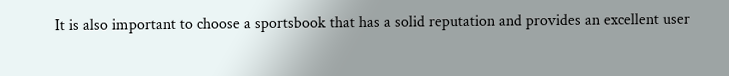It is also important to choose a sportsbook that has a solid reputation and provides an excellent user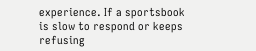experience. If a sportsbook is slow to respond or keeps refusing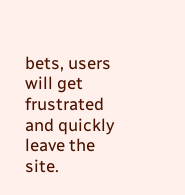bets, users will get frustrated and quickly leave the site.